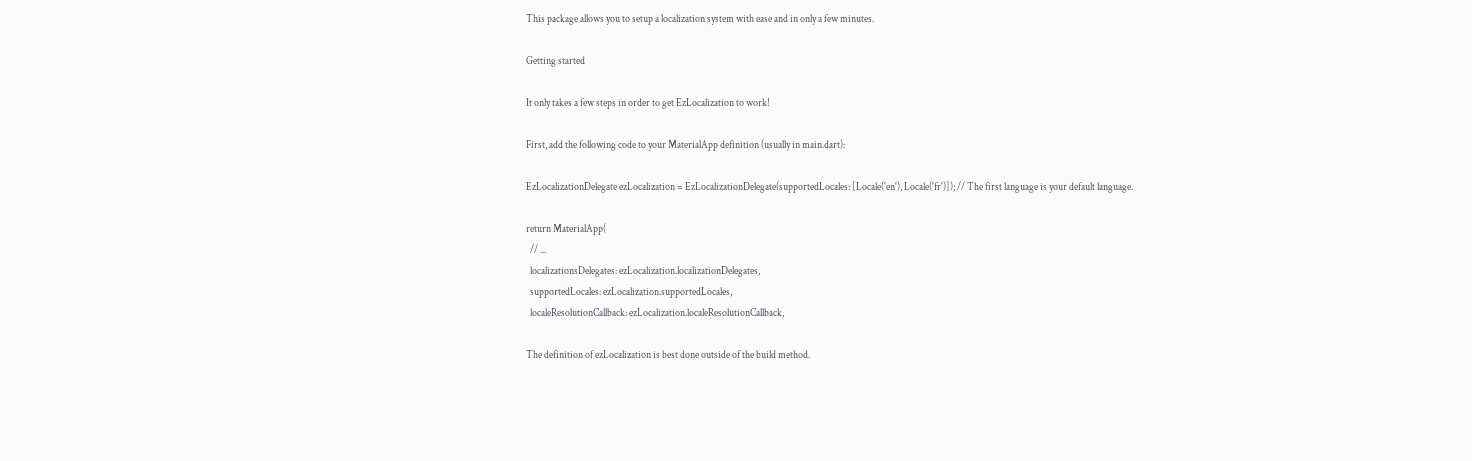This package allows you to setup a localization system with ease and in only a few minutes.

Getting started

It only takes a few steps in order to get EzLocalization to work!

First, add the following code to your MaterialApp definition (usually in main.dart):

EzLocalizationDelegate ezLocalization = EzLocalizationDelegate(supportedLocales: [Locale('en'), Locale('fr')]); // The first language is your default language.

return MaterialApp(
  // ...
  localizationsDelegates: ezLocalization.localizationDelegates,
  supportedLocales: ezLocalization.supportedLocales,
  localeResolutionCallback: ezLocalization.localeResolutionCallback,

The definition of ezLocalization is best done outside of the build method.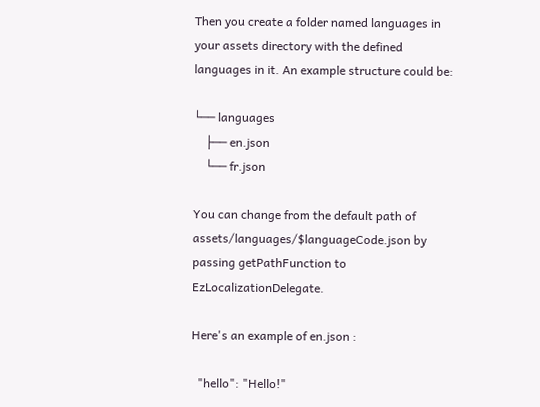Then you create a folder named languages in your assets directory with the defined languages in it. An example structure could be:

└── languages
    ├── en.json
    └── fr.json

You can change from the default path of assets/languages/$languageCode.json by passing getPathFunction to EzLocalizationDelegate.

Here's an example of en.json :

  "hello": "Hello!"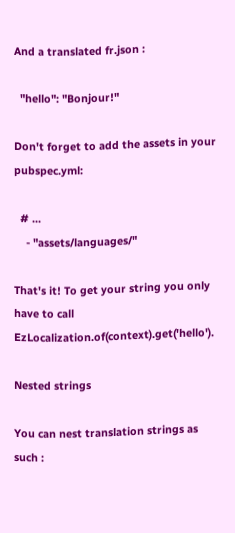And a translated fr.json :

  "hello": "Bonjour!"

Don't forget to add the assets in your pubspec.yml:

  # ...
    - "assets/languages/"

That's it! To get your string you only have to call EzLocalization.of(context).get('hello').

Nested strings

You can nest translation strings as such :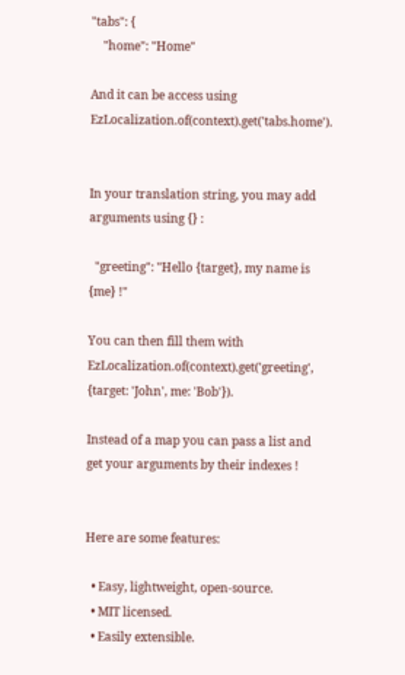"tabs": {
    "home": "Home"

And it can be access using EzLocalization.of(context).get('tabs.home').


In your translation string, you may add arguments using {} :

  "greeting": "Hello {target}, my name is {me} !"

You can then fill them with EzLocalization.of(context).get('greeting', {target: 'John', me: 'Bob'}).

Instead of a map you can pass a list and get your arguments by their indexes !


Here are some features:

  • Easy, lightweight, open-source.
  • MIT licensed.
  • Easily extensible.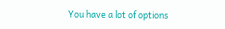You have a lot of options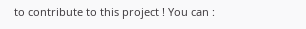to contribute to this project ! You can :